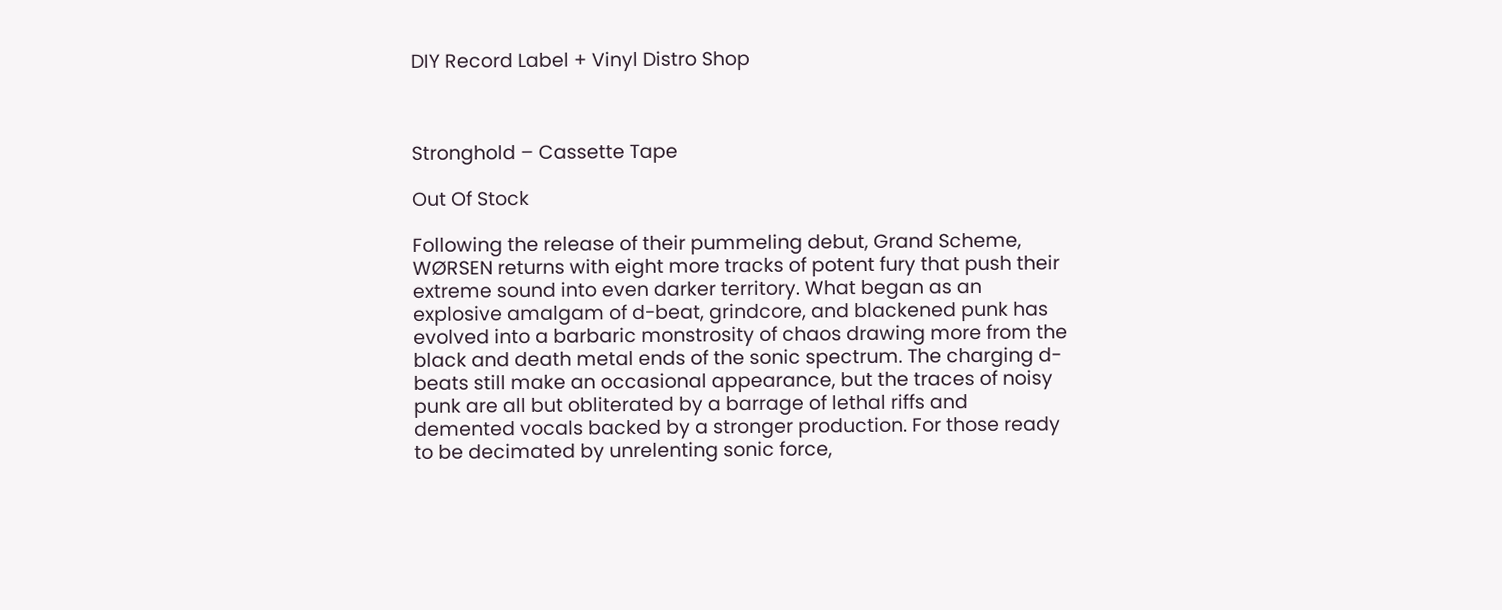DIY Record Label + Vinyl Distro Shop



Stronghold – Cassette Tape

Out Of Stock

Following the release of their pummeling debut, Grand Scheme, WØRSEN returns with eight more tracks of potent fury that push their extreme sound into even darker territory. What began as an explosive amalgam of d-beat, grindcore, and blackened punk has evolved into a barbaric monstrosity of chaos drawing more from the black and death metal ends of the sonic spectrum. The charging d-beats still make an occasional appearance, but the traces of noisy punk are all but obliterated by a barrage of lethal riffs and demented vocals backed by a stronger production. For those ready to be decimated by unrelenting sonic force,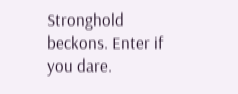Stronghold beckons. Enter if you dare.